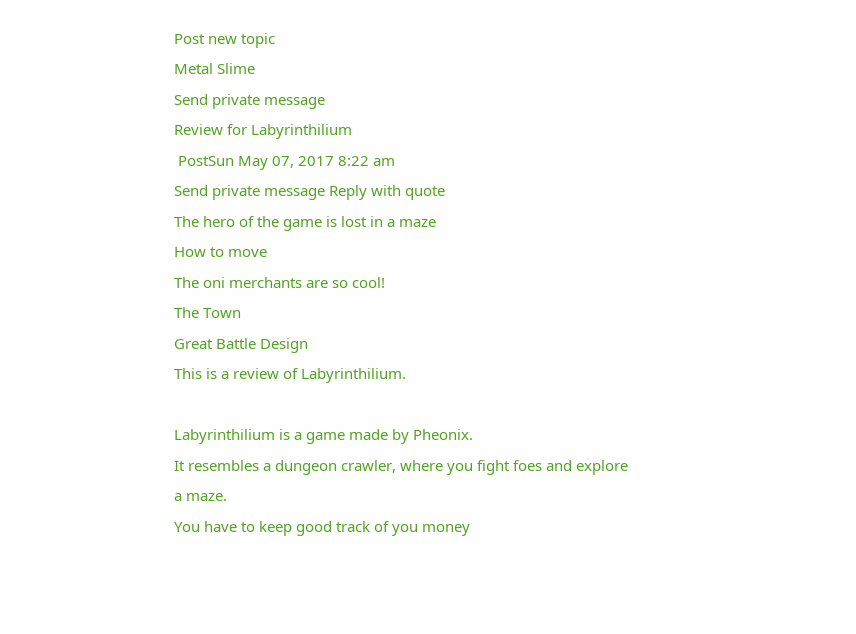Post new topic
Metal Slime
Send private message
Review for Labyrinthilium
 PostSun May 07, 2017 8:22 am
Send private message Reply with quote
The hero of the game is lost in a maze
How to move
The oni merchants are so cool!
The Town
Great Battle Design
This is a review of Labyrinthilium.

Labyrinthilium is a game made by Pheonix.
It resembles a dungeon crawler, where you fight foes and explore a maze.
You have to keep good track of you money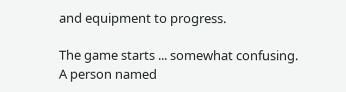and equipment to progress.

The game starts ... somewhat confusing.
A person named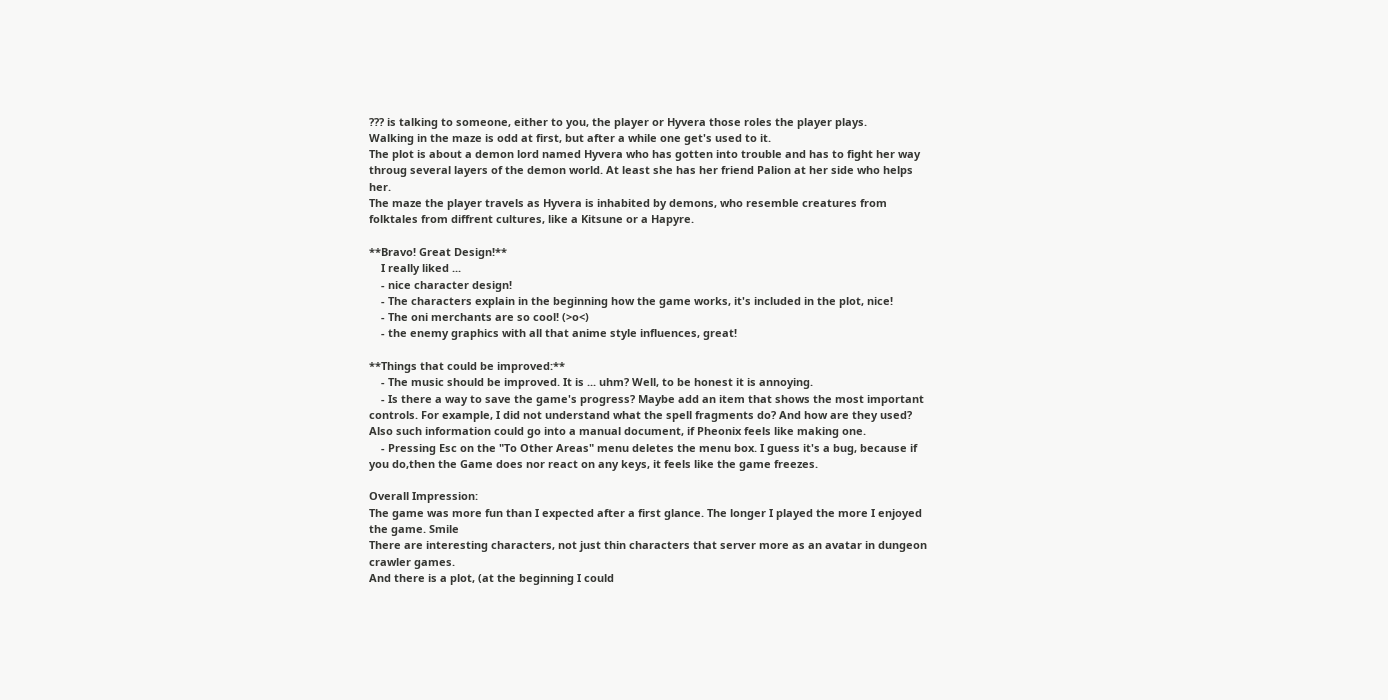??? is talking to someone, either to you, the player or Hyvera those roles the player plays.
Walking in the maze is odd at first, but after a while one get's used to it.
The plot is about a demon lord named Hyvera who has gotten into trouble and has to fight her way throug several layers of the demon world. At least she has her friend Palion at her side who helps her.
The maze the player travels as Hyvera is inhabited by demons, who resemble creatures from folktales from diffrent cultures, like a Kitsune or a Hapyre.

**Bravo! Great Design!**
    I really liked ...
    - nice character design!
    - The characters explain in the beginning how the game works, it's included in the plot, nice!
    - The oni merchants are so cool! (>o<)
    - the enemy graphics with all that anime style influences, great!

**Things that could be improved:**
    - The music should be improved. It is ... uhm? Well, to be honest it is annoying.
    - Is there a way to save the game's progress? Maybe add an item that shows the most important controls. For example, I did not understand what the spell fragments do? And how are they used? Also such information could go into a manual document, if Pheonix feels like making one.
    - Pressing Esc on the "To Other Areas" menu deletes the menu box. I guess it's a bug, because if you do,then the Game does nor react on any keys, it feels like the game freezes.

Overall Impression:
The game was more fun than I expected after a first glance. The longer I played the more I enjoyed the game. Smile
There are interesting characters, not just thin characters that server more as an avatar in dungeon crawler games.
And there is a plot, (at the beginning I could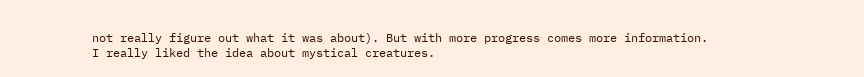not really figure out what it was about). But with more progress comes more information.
I really liked the idea about mystical creatures.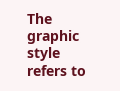The graphic style refers to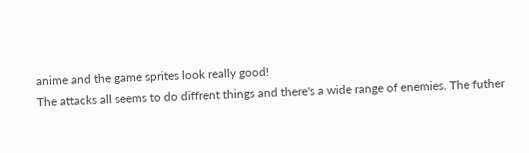anime and the game sprites look really good!
The attacks all seems to do diffrent things and there's a wide range of enemies. The futher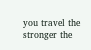you travel the stronger the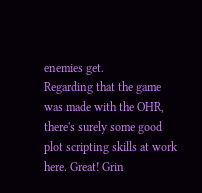enemies get.
Regarding that the game was made with the OHR, there's surely some good plot scripting skills at work here. Great! Grin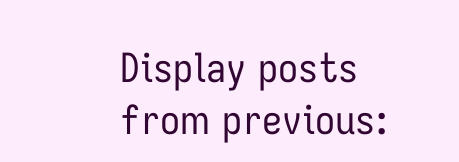Display posts from previous: